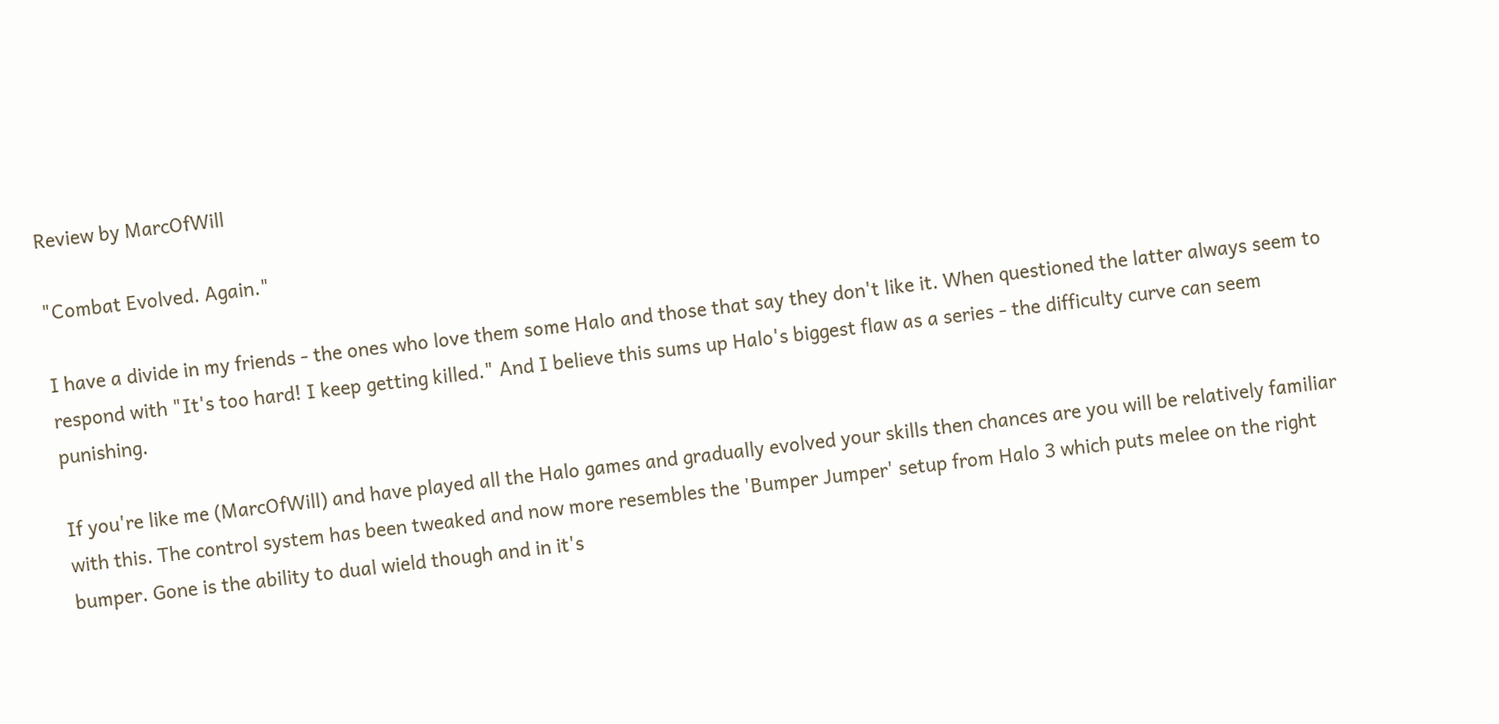Review by MarcOfWill

"Combat Evolved. Again."

I have a divide in my friends - the ones who love them some Halo and those that say they don't like it. When questioned the latter always seem to respond with "It's too hard! I keep getting killed." And I believe this sums up Halo's biggest flaw as a series - the difficulty curve can seem punishing.

If you're like me (MarcOfWill) and have played all the Halo games and gradually evolved your skills then chances are you will be relatively familiar with this. The control system has been tweaked and now more resembles the 'Bumper Jumper' setup from Halo 3 which puts melee on the right bumper. Gone is the ability to dual wield though and in it's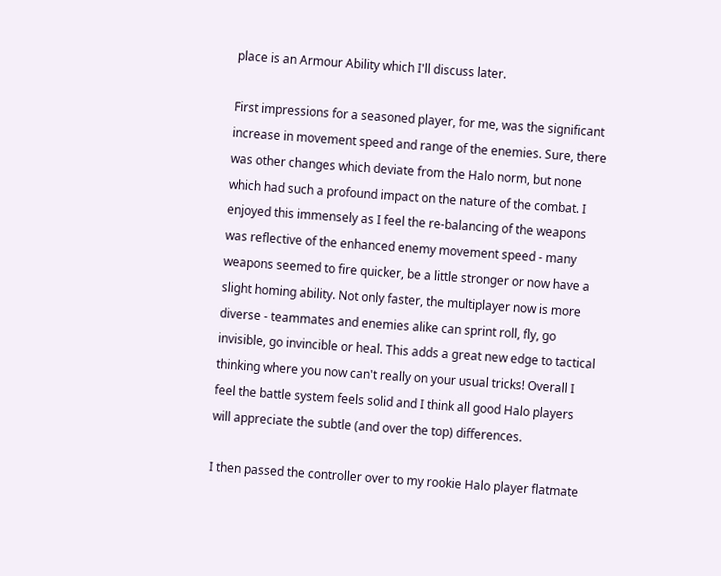place is an Armour Ability which I'll discuss later.

First impressions for a seasoned player, for me, was the significant increase in movement speed and range of the enemies. Sure, there was other changes which deviate from the Halo norm, but none which had such a profound impact on the nature of the combat. I enjoyed this immensely as I feel the re-balancing of the weapons was reflective of the enhanced enemy movement speed - many weapons seemed to fire quicker, be a little stronger or now have a slight homing ability. Not only faster, the multiplayer now is more diverse - teammates and enemies alike can sprint roll, fly, go invisible, go invincible or heal. This adds a great new edge to tactical thinking where you now can't really on your usual tricks! Overall I feel the battle system feels solid and I think all good Halo players will appreciate the subtle (and over the top) differences.

I then passed the controller over to my rookie Halo player flatmate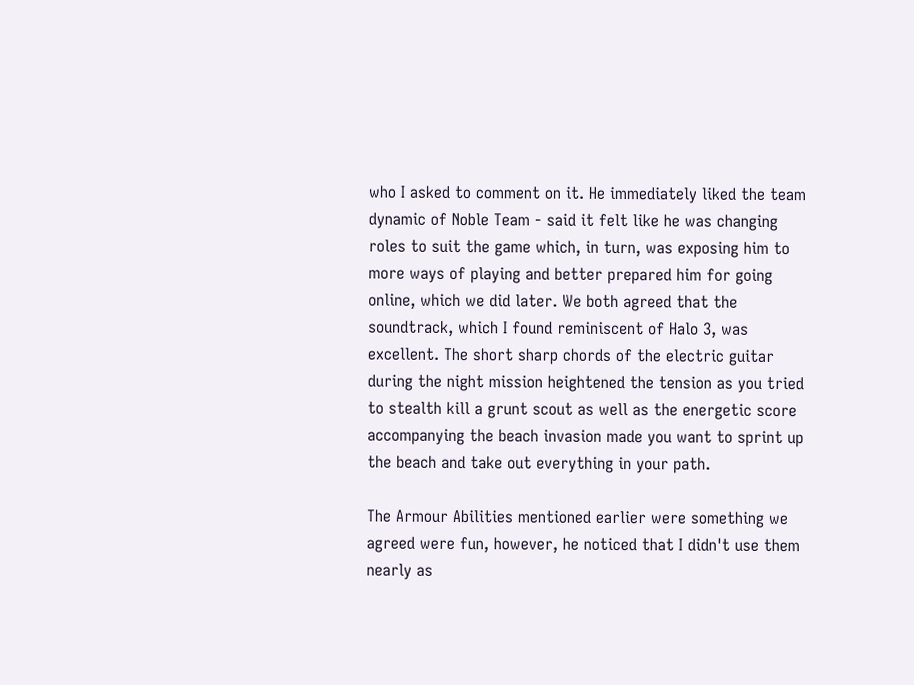who I asked to comment on it. He immediately liked the team dynamic of Noble Team - said it felt like he was changing roles to suit the game which, in turn, was exposing him to more ways of playing and better prepared him for going online, which we did later. We both agreed that the soundtrack, which I found reminiscent of Halo 3, was excellent. The short sharp chords of the electric guitar during the night mission heightened the tension as you tried to stealth kill a grunt scout as well as the energetic score accompanying the beach invasion made you want to sprint up the beach and take out everything in your path.

The Armour Abilities mentioned earlier were something we agreed were fun, however, he noticed that I didn't use them nearly as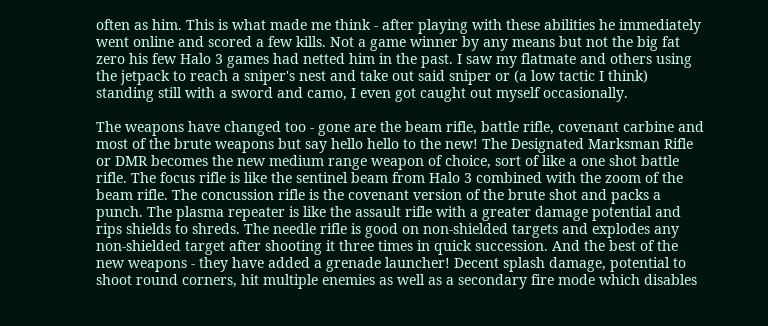often as him. This is what made me think - after playing with these abilities he immediately went online and scored a few kills. Not a game winner by any means but not the big fat zero his few Halo 3 games had netted him in the past. I saw my flatmate and others using the jetpack to reach a sniper's nest and take out said sniper or (a low tactic I think) standing still with a sword and camo, I even got caught out myself occasionally.

The weapons have changed too - gone are the beam rifle, battle rifle, covenant carbine and most of the brute weapons but say hello hello to the new! The Designated Marksman Rifle or DMR becomes the new medium range weapon of choice, sort of like a one shot battle rifle. The focus rifle is like the sentinel beam from Halo 3 combined with the zoom of the beam rifle. The concussion rifle is the covenant version of the brute shot and packs a punch. The plasma repeater is like the assault rifle with a greater damage potential and rips shields to shreds. The needle rifle is good on non-shielded targets and explodes any non-shielded target after shooting it three times in quick succession. And the best of the new weapons - they have added a grenade launcher! Decent splash damage, potential to shoot round corners, hit multiple enemies as well as a secondary fire mode which disables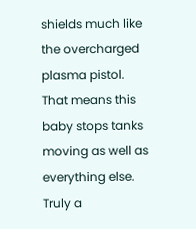shields much like the overcharged plasma pistol. That means this baby stops tanks moving as well as everything else. Truly a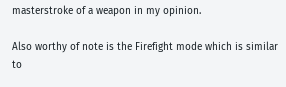masterstroke of a weapon in my opinion.

Also worthy of note is the Firefight mode which is similar to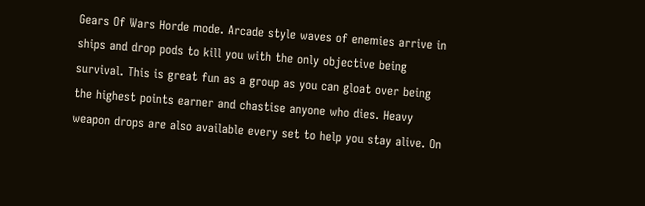Gears Of Wars Horde mode. Arcade style waves of enemies arrive in ships and drop pods to kill you with the only objective being survival. This is great fun as a group as you can gloat over being the highest points earner and chastise anyone who dies. Heavy weapon drops are also available every set to help you stay alive. On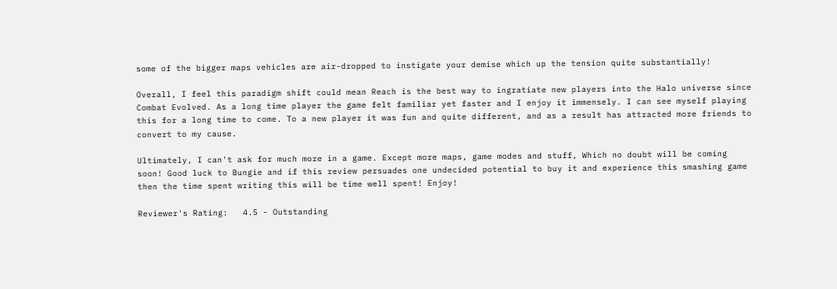some of the bigger maps vehicles are air-dropped to instigate your demise which up the tension quite substantially!

Overall, I feel this paradigm shift could mean Reach is the best way to ingratiate new players into the Halo universe since Combat Evolved. As a long time player the game felt familiar yet faster and I enjoy it immensely. I can see myself playing this for a long time to come. To a new player it was fun and quite different, and as a result has attracted more friends to convert to my cause.

Ultimately, I can't ask for much more in a game. Except more maps, game modes and stuff, Which no doubt will be coming soon! Good luck to Bungie and if this review persuades one undecided potential to buy it and experience this smashing game then the time spent writing this will be time well spent! Enjoy!

Reviewer's Rating:   4.5 - Outstanding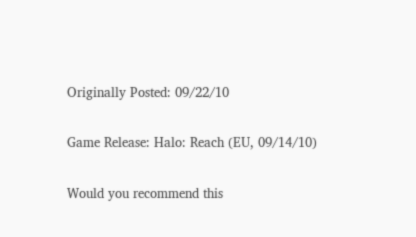Originally Posted: 09/22/10

Game Release: Halo: Reach (EU, 09/14/10)

Would you recommend this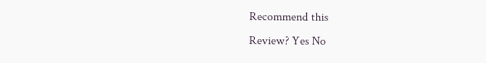Recommend this
Review? Yes No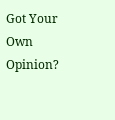Got Your Own Opinion?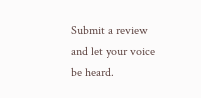Submit a review and let your voice be heard.